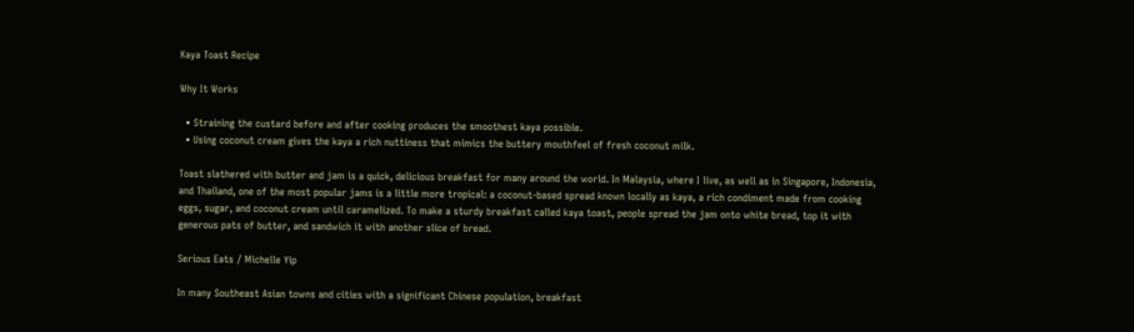Kaya Toast Recipe

Why It Works

  • Straining the custard before and after cooking produces the smoothest kaya possible.
  • Using coconut cream gives the kaya a rich nuttiness that mimics the buttery mouthfeel of fresh coconut milk.

Toast slathered with butter and jam is a quick, delicious breakfast for many around the world. In Malaysia, where I live, as well as in Singapore, Indonesia, and Thailand, one of the most popular jams is a little more tropical: a coconut-based spread known locally as kaya, a rich condiment made from cooking eggs, sugar, and coconut cream until caramelized. To make a sturdy breakfast called kaya toast, people spread the jam onto white bread, top it with generous pats of butter, and sandwich it with another slice of bread.

Serious Eats / Michelle Yip

In many Southeast Asian towns and cities with a significant Chinese population, breakfast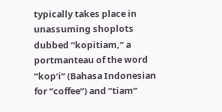typically takes place in unassuming shoplots dubbed ”kopitiam,” a portmanteau of the word ”kop’i” (Bahasa Indonesian for ”coffee”) and ”tiam”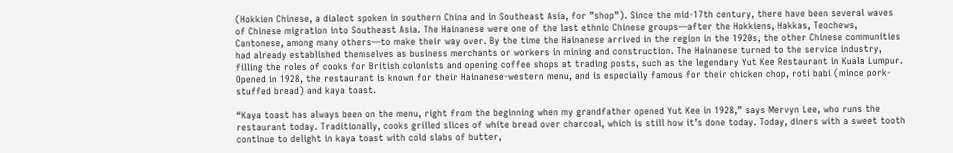(Hokkien Chinese, a dialect spoken in southern China and in Southeast Asia, for ”shop”). Since the mid-17th century, there have been several waves of Chinese migration into Southeast Asia. The Hainanese were one of the last ethnic Chinese groups—after the Hokkiens, Hakkas, Teochews, Cantonese, among many others—to make their way over. By the time the Hainanese arrived in the region in the 1920s, the other Chinese communities had already established themselves as business merchants or workers in mining and construction. The Hainanese turned to the service industry, filling the roles of cooks for British colonists and opening coffee shops at trading posts, such as the legendary Yut Kee Restaurant in Kuala Lumpur. Opened in 1928, the restaurant is known for their Hainanese-western menu, and is especially famous for their chicken chop, roti babi (mince pork-stuffed bread) and kaya toast.

“Kaya toast has always been on the menu, right from the beginning when my grandfather opened Yut Kee in 1928,” says Mervyn Lee, who runs the restaurant today. Traditionally, cooks grilled slices of white bread over charcoal, which is still how it’s done today. Today, diners with a sweet tooth continue to delight in kaya toast with cold slabs of butter,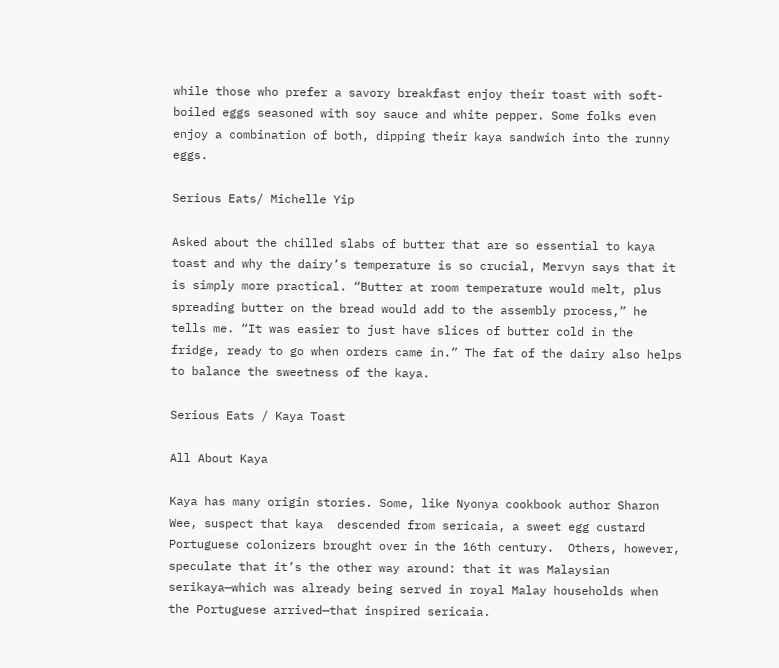while those who prefer a savory breakfast enjoy their toast with soft-boiled eggs seasoned with soy sauce and white pepper. Some folks even enjoy a combination of both, dipping their kaya sandwich into the runny eggs.

Serious Eats/ Michelle Yip

Asked about the chilled slabs of butter that are so essential to kaya toast and why the dairy’s temperature is so crucial, Mervyn says that it is simply more practical. “Butter at room temperature would melt, plus spreading butter on the bread would add to the assembly process,” he tells me. “It was easier to just have slices of butter cold in the fridge, ready to go when orders came in.” The fat of the dairy also helps to balance the sweetness of the kaya.

Serious Eats / Kaya Toast

All About Kaya

Kaya has many origin stories. Some, like Nyonya cookbook author Sharon Wee, suspect that kaya  descended from sericaia, a sweet egg custard Portuguese colonizers brought over in the 16th century.  Others, however, speculate that it’s the other way around: that it was Malaysian serikaya—which was already being served in royal Malay households when the Portuguese arrived—that inspired sericaia.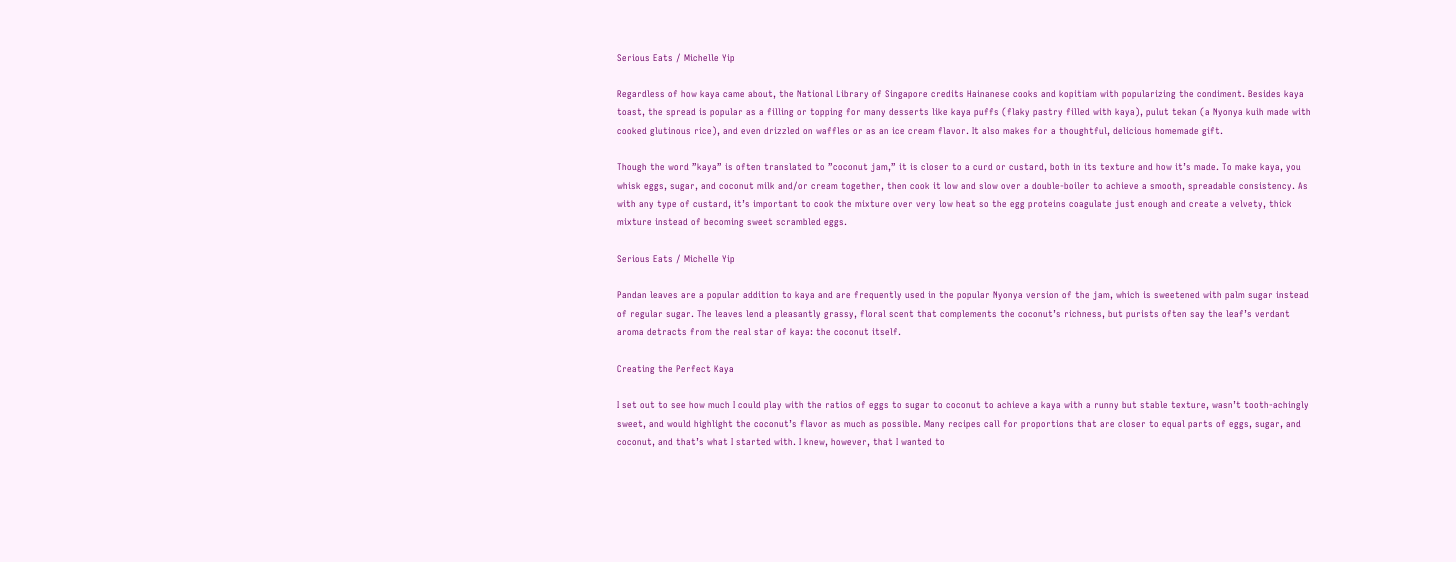Serious Eats / Michelle Yip

Regardless of how kaya came about, the National Library of Singapore credits Hainanese cooks and kopitiam with popularizing the condiment. Besides kaya toast, the spread is popular as a filling or topping for many desserts like kaya puffs (flaky pastry filled with kaya), pulut tekan (a Nyonya kuih made with cooked glutinous rice), and even drizzled on waffles or as an ice cream flavor. It also makes for a thoughtful, delicious homemade gift.

Though the word ”kaya” is often translated to ”coconut jam,” it is closer to a curd or custard, both in its texture and how it’s made. To make kaya, you whisk eggs, sugar, and coconut milk and/or cream together, then cook it low and slow over a double-boiler to achieve a smooth, spreadable consistency. As with any type of custard, it’s important to cook the mixture over very low heat so the egg proteins coagulate just enough and create a velvety, thick mixture instead of becoming sweet scrambled eggs.

Serious Eats / Michelle Yip

Pandan leaves are a popular addition to kaya and are frequently used in the popular Nyonya version of the jam, which is sweetened with palm sugar instead of regular sugar. The leaves lend a pleasantly grassy, floral scent that complements the coconut’s richness, but purists often say the leaf’s verdant aroma detracts from the real star of kaya: the coconut itself.

Creating the Perfect Kaya

I set out to see how much I could play with the ratios of eggs to sugar to coconut to achieve a kaya with a runny but stable texture, wasn’t tooth-achingly sweet, and would highlight the coconut’s flavor as much as possible. Many recipes call for proportions that are closer to equal parts of eggs, sugar, and coconut, and that’s what I started with. I knew, however, that I wanted to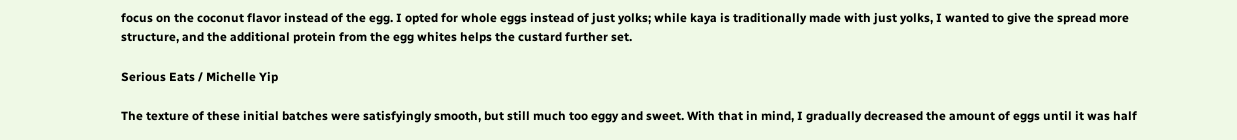focus on the coconut flavor instead of the egg. I opted for whole eggs instead of just yolks; while kaya is traditionally made with just yolks, I wanted to give the spread more structure, and the additional protein from the egg whites helps the custard further set.

Serious Eats / Michelle Yip

The texture of these initial batches were satisfyingly smooth, but still much too eggy and sweet. With that in mind, I gradually decreased the amount of eggs until it was half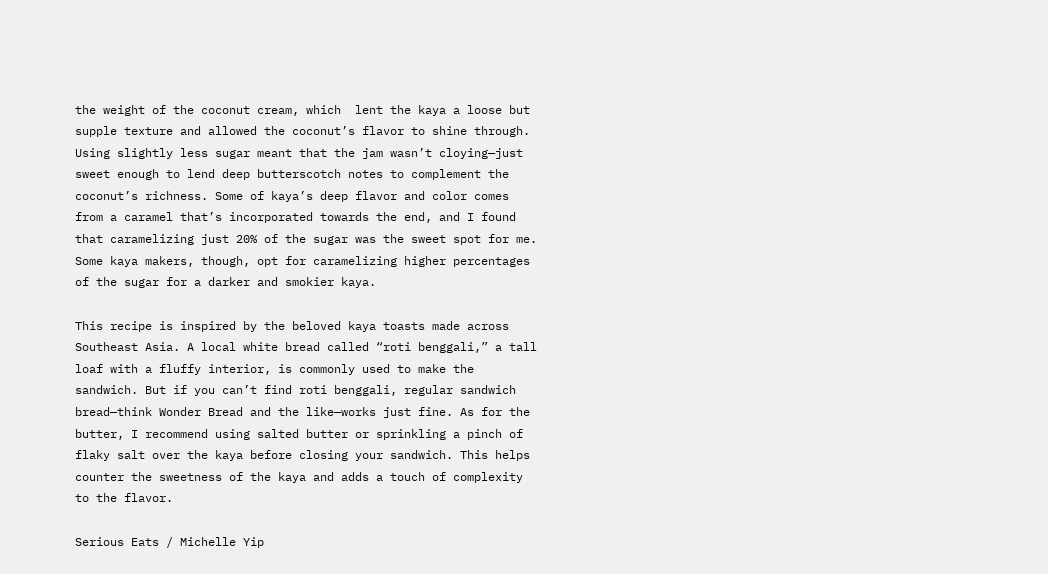the weight of the coconut cream, which  lent the kaya a loose but supple texture and allowed the coconut’s flavor to shine through. Using slightly less sugar meant that the jam wasn’t cloying—just sweet enough to lend deep butterscotch notes to complement the coconut’s richness. Some of kaya’s deep flavor and color comes from a caramel that’s incorporated towards the end, and I found that caramelizing just 20% of the sugar was the sweet spot for me. Some kaya makers, though, opt for caramelizing higher percentages of the sugar for a darker and smokier kaya.

This recipe is inspired by the beloved kaya toasts made across Southeast Asia. A local white bread called “roti benggali,” a tall loaf with a fluffy interior, is commonly used to make the sandwich. But if you can’t find roti benggali, regular sandwich bread—think Wonder Bread and the like—works just fine. As for the butter, I recommend using salted butter or sprinkling a pinch of flaky salt over the kaya before closing your sandwich. This helps counter the sweetness of the kaya and adds a touch of complexity to the flavor.

Serious Eats / Michelle Yip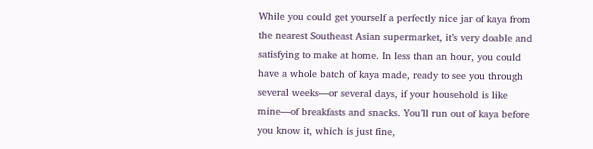While you could get yourself a perfectly nice jar of kaya from the nearest Southeast Asian supermarket, it’s very doable and satisfying to make at home. In less than an hour, you could have a whole batch of kaya made, ready to see you through several weeks—or several days, if your household is like mine—of breakfasts and snacks. You’ll run out of kaya before you know it, which is just fine,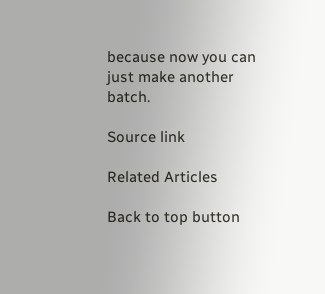because now you can just make another batch.

Source link

Related Articles

Back to top button